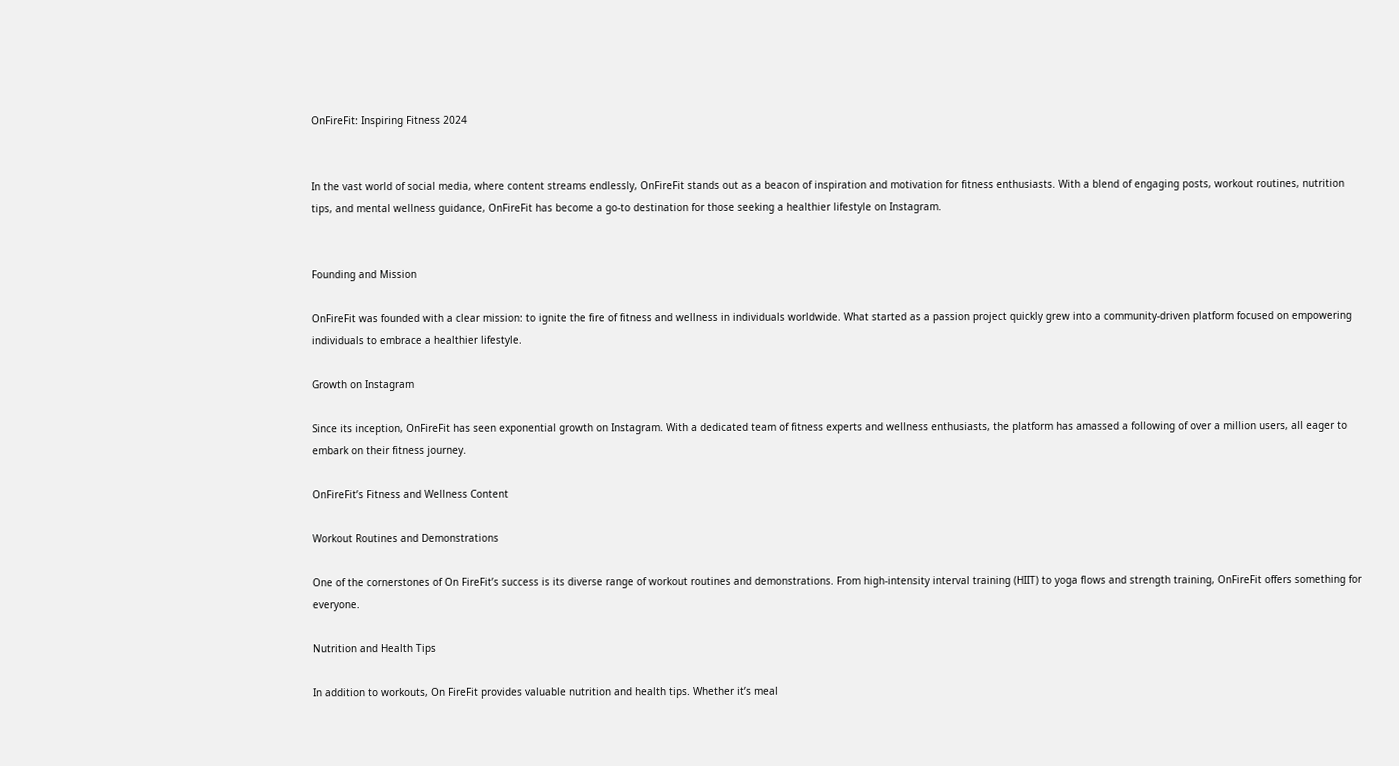OnFireFit: Inspiring Fitness 2024


In the vast world of social media, where content streams endlessly, OnFireFit stands out as a beacon of inspiration and motivation for fitness enthusiasts. With a blend of engaging posts, workout routines, nutrition tips, and mental wellness guidance, OnFireFit has become a go-to destination for those seeking a healthier lifestyle on Instagram.


Founding and Mission

OnFireFit was founded with a clear mission: to ignite the fire of fitness and wellness in individuals worldwide. What started as a passion project quickly grew into a community-driven platform focused on empowering individuals to embrace a healthier lifestyle.

Growth on Instagram

Since its inception, OnFireFit has seen exponential growth on Instagram. With a dedicated team of fitness experts and wellness enthusiasts, the platform has amassed a following of over a million users, all eager to embark on their fitness journey.

OnFireFit’s Fitness and Wellness Content

Workout Routines and Demonstrations

One of the cornerstones of On FireFit’s success is its diverse range of workout routines and demonstrations. From high-intensity interval training (HIIT) to yoga flows and strength training, OnFireFit offers something for everyone.

Nutrition and Health Tips

In addition to workouts, On FireFit provides valuable nutrition and health tips. Whether it’s meal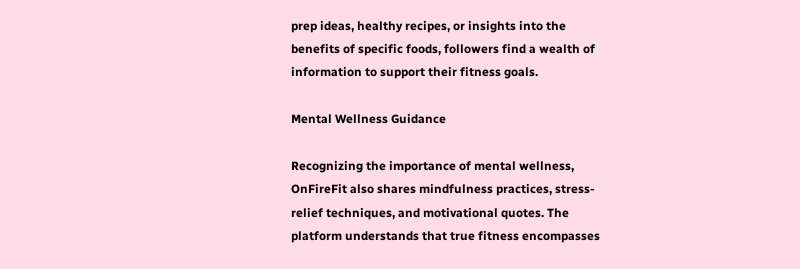prep ideas, healthy recipes, or insights into the benefits of specific foods, followers find a wealth of information to support their fitness goals.

Mental Wellness Guidance

Recognizing the importance of mental wellness, OnFireFit also shares mindfulness practices, stress-relief techniques, and motivational quotes. The platform understands that true fitness encompasses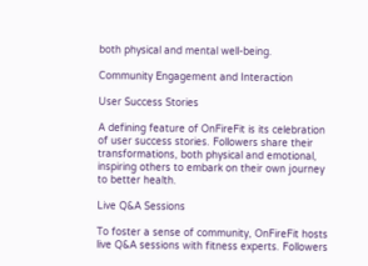both physical and mental well-being.

Community Engagement and Interaction

User Success Stories

A defining feature of OnFireFit is its celebration of user success stories. Followers share their transformations, both physical and emotional, inspiring others to embark on their own journey to better health.

Live Q&A Sessions

To foster a sense of community, OnFireFit hosts live Q&A sessions with fitness experts. Followers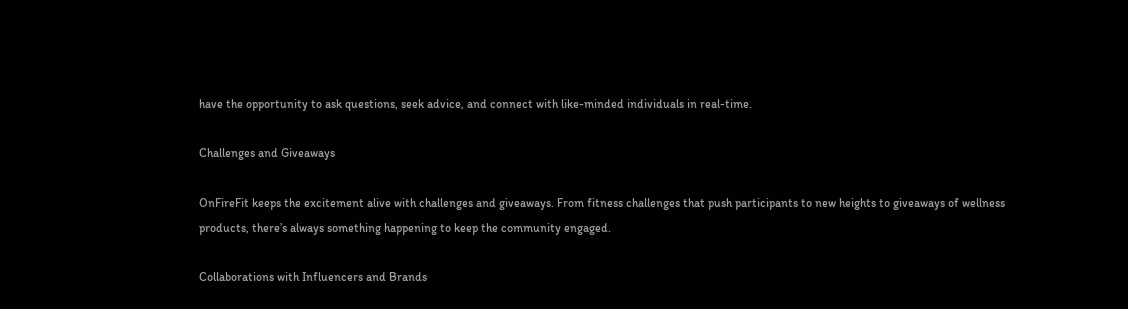have the opportunity to ask questions, seek advice, and connect with like-minded individuals in real-time.

Challenges and Giveaways

OnFireFit keeps the excitement alive with challenges and giveaways. From fitness challenges that push participants to new heights to giveaways of wellness products, there’s always something happening to keep the community engaged.

Collaborations with Influencers and Brands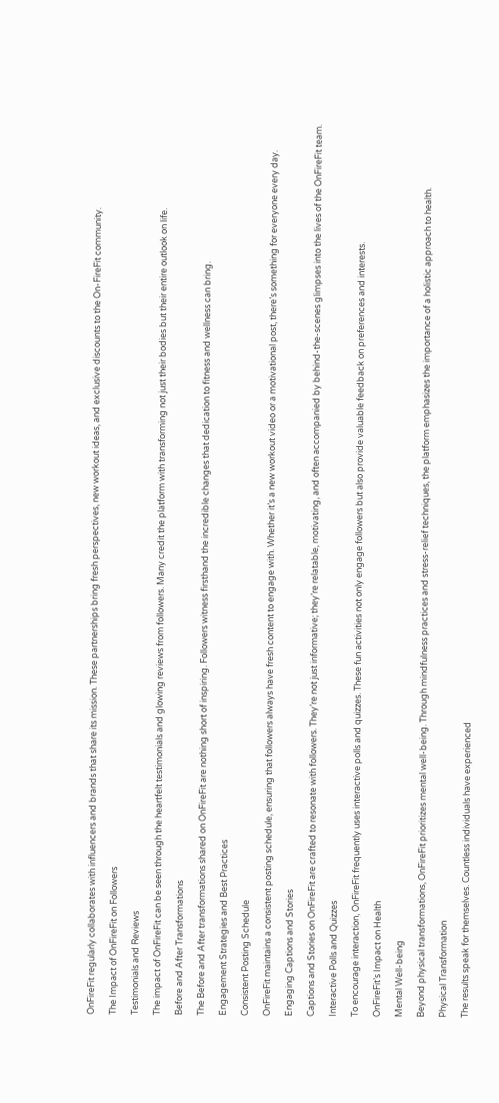OnFireFit regularly collaborates with influencers and brands that share its mission. These partnerships bring fresh perspectives, new workout ideas, and exclusive discounts to the On-FireFit community.

The Impact of OnFireFit on Followers

Testimonials and Reviews

The impact of OnFireFit can be seen through the heartfelt testimonials and glowing reviews from followers. Many credit the platform with transforming not just their bodies but their entire outlook on life.

Before and After Transformations

The Before and After transformations shared on OnFireFit are nothing short of inspiring. Followers witness firsthand the incredible changes that dedication to fitness and wellness can bring.

Engagement Strategies and Best Practices

Consistent Posting Schedule

OnFireFit maintains a consistent posting schedule, ensuring that followers always have fresh content to engage with. Whether it’s a new workout video or a motivational post, there’s something for everyone every day.

Engaging Captions and Stories

Captions and Stories on OnFireFit are crafted to resonate with followers. They’re not just informative; they’re relatable, motivating, and often accompanied by behind-the-scenes glimpses into the lives of the OnFireFit team.

Interactive Polls and Quizzes

To encourage interaction, OnFireFit frequently uses interactive polls and quizzes. These fun activities not only engage followers but also provide valuable feedback on preferences and interests.

OnFireFit’s Impact on Health

Mental Well-being

Beyond physical transformations, OnFireFit prioritizes mental well-being. Through mindfulness practices and stress-relief techniques, the platform emphasizes the importance of a holistic approach to health.

Physical Transformation

The results speak for themselves. Countless individuals have experienced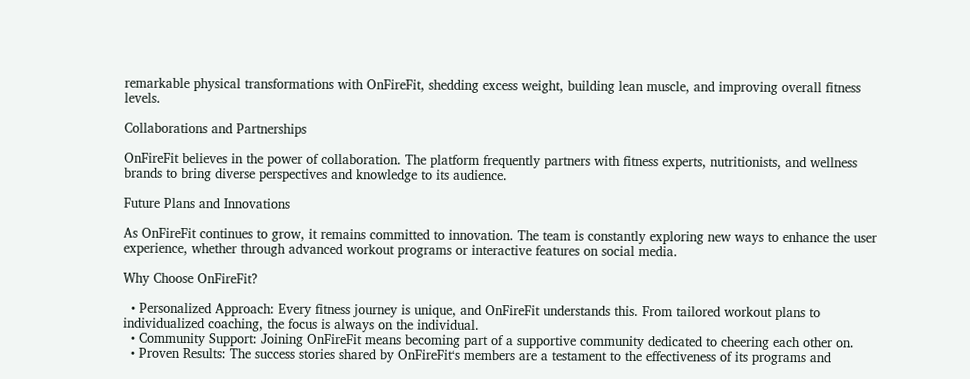remarkable physical transformations with OnFireFit, shedding excess weight, building lean muscle, and improving overall fitness levels.

Collaborations and Partnerships

OnFireFit believes in the power of collaboration. The platform frequently partners with fitness experts, nutritionists, and wellness brands to bring diverse perspectives and knowledge to its audience.

Future Plans and Innovations

As OnFireFit continues to grow, it remains committed to innovation. The team is constantly exploring new ways to enhance the user experience, whether through advanced workout programs or interactive features on social media.

Why Choose OnFireFit?

  • Personalized Approach: Every fitness journey is unique, and OnFireFit understands this. From tailored workout plans to individualized coaching, the focus is always on the individual.
  • Community Support: Joining OnFireFit means becoming part of a supportive community dedicated to cheering each other on.
  • Proven Results: The success stories shared by OnFireFit‘s members are a testament to the effectiveness of its programs and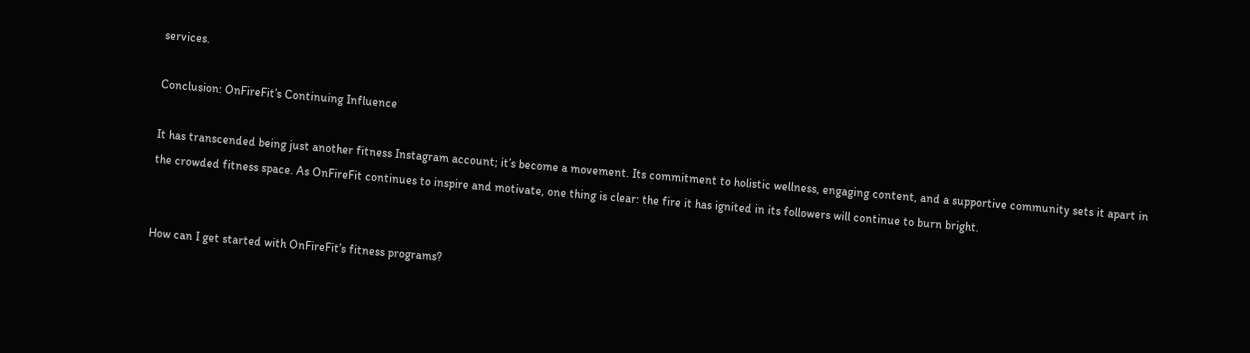services.

Conclusion: OnFireFit’s Continuing Influence

It has transcended being just another fitness Instagram account; it’s become a movement. Its commitment to holistic wellness, engaging content, and a supportive community sets it apart in the crowded fitness space. As OnFireFit continues to inspire and motivate, one thing is clear: the fire it has ignited in its followers will continue to burn bright.


How can I get started with OnFireFit’s fitness programs?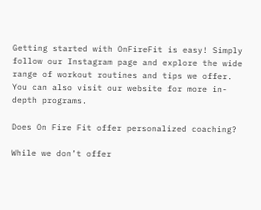Getting started with OnFireFit is easy! Simply follow our Instagram page and explore the wide range of workout routines and tips we offer. You can also visit our website for more in-depth programs.

Does On Fire Fit offer personalized coaching?

While we don’t offer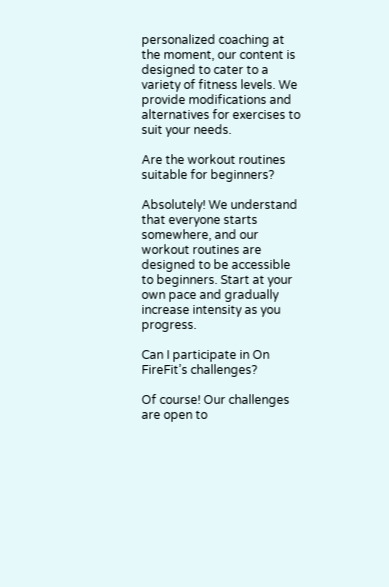personalized coaching at the moment, our content is designed to cater to a variety of fitness levels. We provide modifications and alternatives for exercises to suit your needs.

Are the workout routines suitable for beginners?

Absolutely! We understand that everyone starts somewhere, and our workout routines are designed to be accessible to beginners. Start at your own pace and gradually increase intensity as you progress.

Can I participate in On FireFit’s challenges?

Of course! Our challenges are open to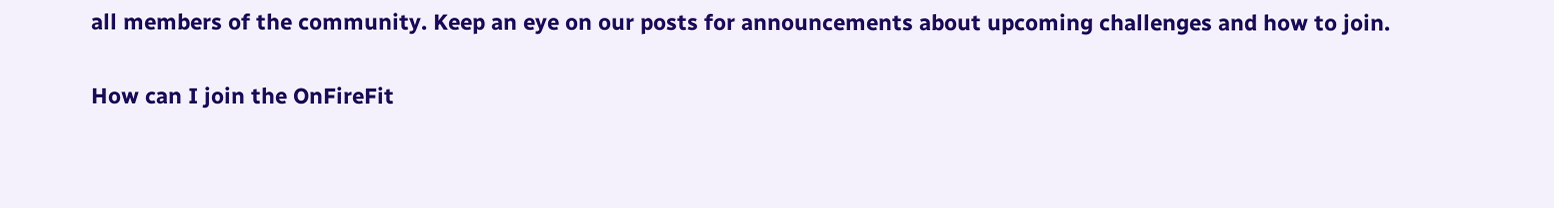all members of the community. Keep an eye on our posts for announcements about upcoming challenges and how to join.

How can I join the OnFireFit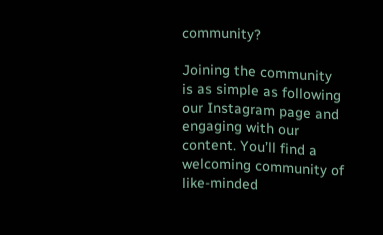community?

Joining the community is as simple as following our Instagram page and engaging with our content. You’ll find a welcoming community of like-minded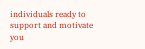individuals ready to support and motivate you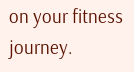on your fitness journey.